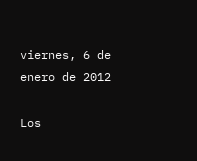viernes, 6 de enero de 2012

Los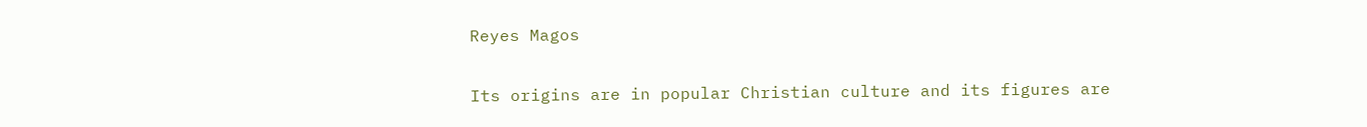Reyes Magos

Its origins are in popular Christian culture and its figures are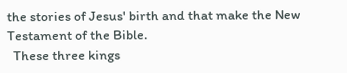the stories of Jesus' birth and that make the New Testament of the Bible.
  These three kings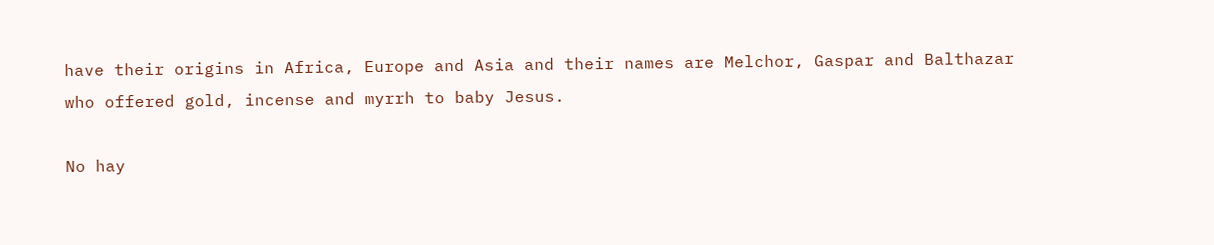have their origins in Africa, Europe and Asia and their names are Melchor, Gaspar and Balthazar who offered gold, incense and myrrh to baby Jesus.

No hay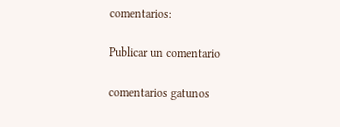comentarios:

Publicar un comentario

comentarios gatunos